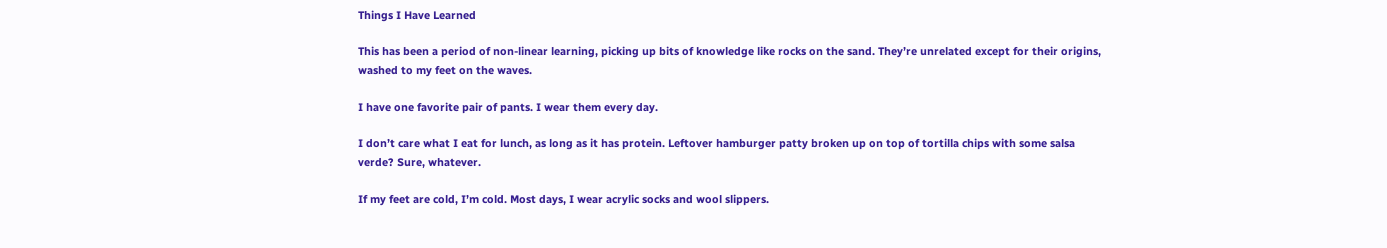Things I Have Learned

This has been a period of non-linear learning, picking up bits of knowledge like rocks on the sand. They’re unrelated except for their origins, washed to my feet on the waves.

I have one favorite pair of pants. I wear them every day.

I don’t care what I eat for lunch, as long as it has protein. Leftover hamburger patty broken up on top of tortilla chips with some salsa verde? Sure, whatever.

If my feet are cold, I’m cold. Most days, I wear acrylic socks and wool slippers.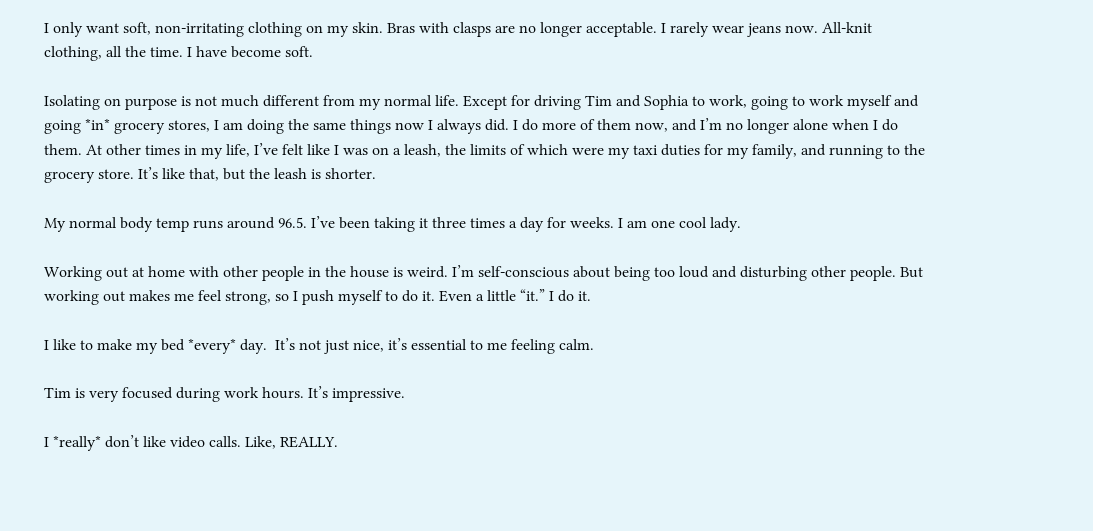I only want soft, non-irritating clothing on my skin. Bras with clasps are no longer acceptable. I rarely wear jeans now. All-knit clothing, all the time. I have become soft.

Isolating on purpose is not much different from my normal life. Except for driving Tim and Sophia to work, going to work myself and going *in* grocery stores, I am doing the same things now I always did. I do more of them now, and I’m no longer alone when I do them. At other times in my life, I’ve felt like I was on a leash, the limits of which were my taxi duties for my family, and running to the grocery store. It’s like that, but the leash is shorter.

My normal body temp runs around 96.5. I’ve been taking it three times a day for weeks. I am one cool lady.

Working out at home with other people in the house is weird. I’m self-conscious about being too loud and disturbing other people. But working out makes me feel strong, so I push myself to do it. Even a little “it.” I do it.

I like to make my bed *every* day.  It’s not just nice, it’s essential to me feeling calm.

Tim is very focused during work hours. It’s impressive.

I *really* don’t like video calls. Like, REALLY.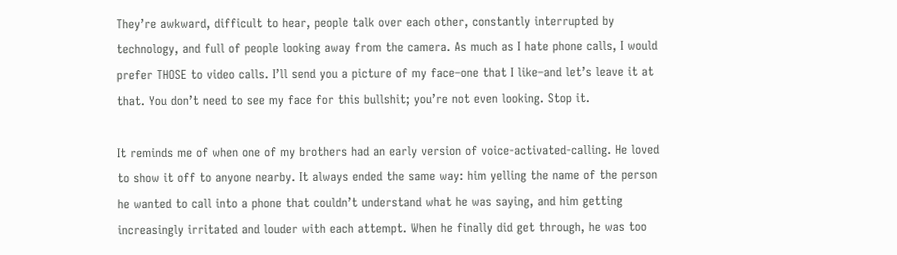They’re awkward, difficult to hear, people talk over each other, constantly interrupted by technology, and full of people looking away from the camera. As much as I hate phone calls, I would prefer THOSE to video calls. I’ll send you a picture of my face–one that I like–and let’s leave it at that. You don’t need to see my face for this bullshit; you’re not even looking. Stop it.

It reminds me of when one of my brothers had an early version of voice-activated-calling. He loved to show it off to anyone nearby. It always ended the same way: him yelling the name of the person he wanted to call into a phone that couldn’t understand what he was saying, and him getting increasingly irritated and louder with each attempt. When he finally did get through, he was too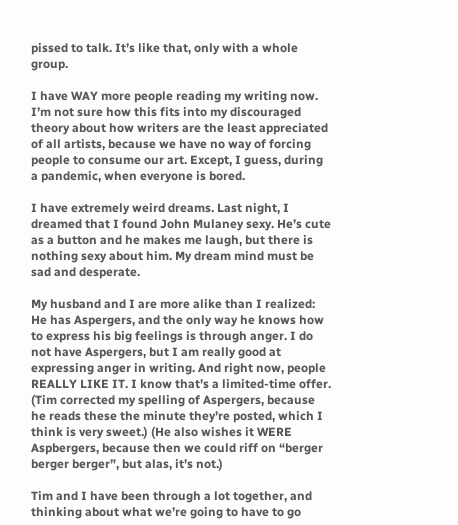pissed to talk. It’s like that, only with a whole group.

I have WAY more people reading my writing now. I’m not sure how this fits into my discouraged theory about how writers are the least appreciated of all artists, because we have no way of forcing people to consume our art. Except, I guess, during a pandemic, when everyone is bored.

I have extremely weird dreams. Last night, I dreamed that I found John Mulaney sexy. He’s cute as a button and he makes me laugh, but there is nothing sexy about him. My dream mind must be sad and desperate.

My husband and I are more alike than I realized: He has Aspergers, and the only way he knows how to express his big feelings is through anger. I do not have Aspergers, but I am really good at expressing anger in writing. And right now, people REALLY LIKE IT. I know that’s a limited-time offer. (Tim corrected my spelling of Aspergers, because he reads these the minute they’re posted, which I think is very sweet.) (He also wishes it WERE Aspbergers, because then we could riff on “berger berger berger”, but alas, it’s not.)

Tim and I have been through a lot together, and thinking about what we’re going to have to go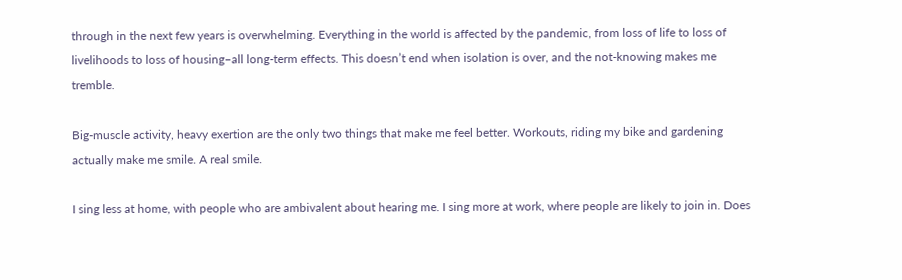through in the next few years is overwhelming. Everything in the world is affected by the pandemic, from loss of life to loss of livelihoods to loss of housing–all long-term effects. This doesn’t end when isolation is over, and the not-knowing makes me tremble.

Big-muscle activity, heavy exertion are the only two things that make me feel better. Workouts, riding my bike and gardening actually make me smile. A real smile.

I sing less at home, with people who are ambivalent about hearing me. I sing more at work, where people are likely to join in. Does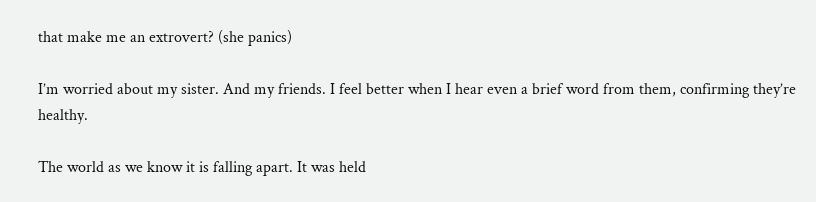that make me an extrovert? (she panics)

I’m worried about my sister. And my friends. I feel better when I hear even a brief word from them, confirming they’re healthy.

The world as we know it is falling apart. It was held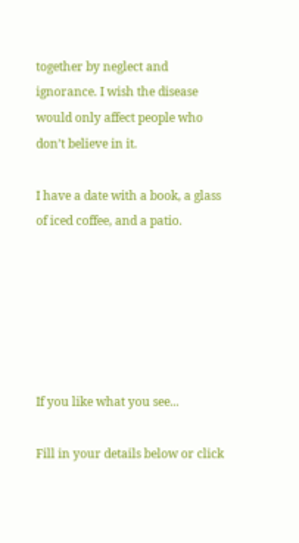together by neglect and ignorance. I wish the disease would only affect people who don’t believe in it.

I have a date with a book, a glass of iced coffee, and a patio.






If you like what you see...

Fill in your details below or click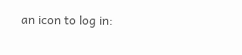an icon to log in: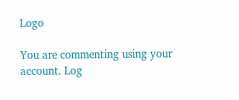Logo

You are commenting using your account. Log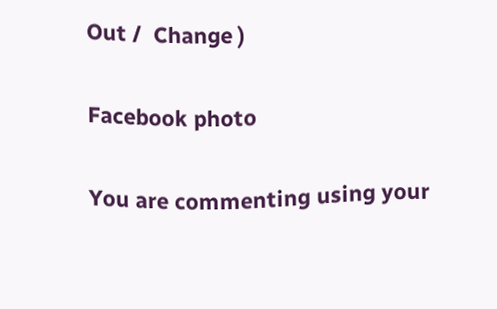Out /  Change )

Facebook photo

You are commenting using your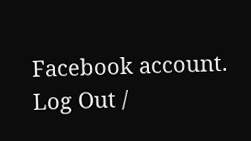Facebook account. Log Out /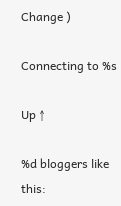Change )

Connecting to %s

Up ↑

%d bloggers like this: